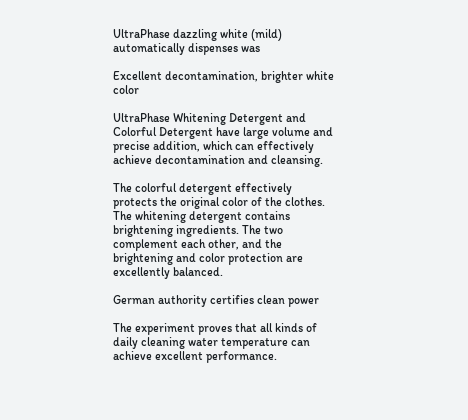UltraPhase dazzling white (mild) automatically dispenses was

Excellent decontamination, brighter white color

UltraPhase Whitening Detergent and Colorful Detergent have large volume and precise addition, which can effectively achieve decontamination and cleansing.

The colorful detergent effectively protects the original color of the clothes. The whitening detergent contains brightening ingredients. The two complement each other, and the brightening and color protection are excellently balanced.

German authority certifies clean power

The experiment proves that all kinds of daily cleaning water temperature can achieve excellent performance.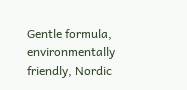Gentle formula, environmentally friendly, Nordic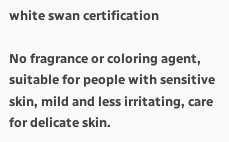white swan certification

No fragrance or coloring agent, suitable for people with sensitive skin, mild and less irritating, care for delicate skin.